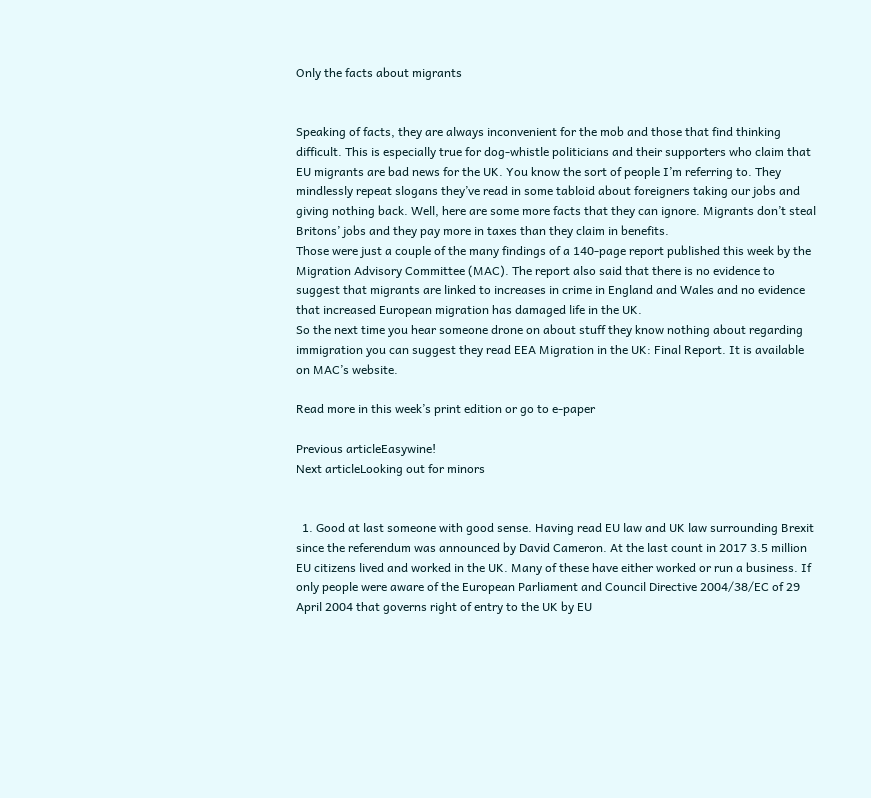Only the facts about migrants


Speaking of facts, they are always inconvenient for the mob and those that find thinking difficult. This is especially true for dog-whistle politicians and their supporters who claim that EU migrants are bad news for the UK. You know the sort of people I’m referring to. They mindlessly repeat slogans they’ve read in some tabloid about foreigners taking our jobs and giving nothing back. Well, here are some more facts that they can ignore. Migrants don’t steal Britons’ jobs and they pay more in taxes than they claim in benefits.
Those were just a couple of the many findings of a 140-page report published this week by the Migration Advisory Committee (MAC). The report also said that there is no evidence to suggest that migrants are linked to increases in crime in England and Wales and no evidence that increased European migration has damaged life in the UK.
So the next time you hear someone drone on about stuff they know nothing about regarding immigration you can suggest they read EEA Migration in the UK: Final Report. It is available on MAC’s website.

Read more in this week’s print edition or go to e-paper

Previous articleEasywine!
Next articleLooking out for minors


  1. Good at last someone with good sense. Having read EU law and UK law surrounding Brexit since the referendum was announced by David Cameron. At the last count in 2017 3.5 million EU citizens lived and worked in the UK. Many of these have either worked or run a business. If only people were aware of the European Parliament and Council Directive 2004/38/EC of 29 April 2004 that governs right of entry to the UK by EU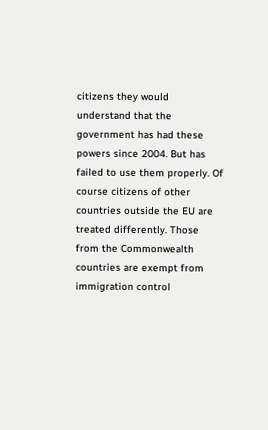citizens they would understand that the government has had these powers since 2004. But has failed to use them properly. Of course citizens of other countries outside the EU are treated differently. Those from the Commonwealth countries are exempt from immigration control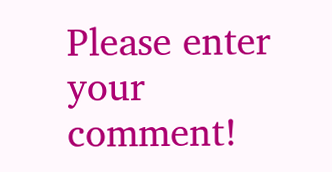Please enter your comment!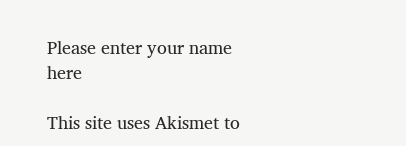Please enter your name here

This site uses Akismet to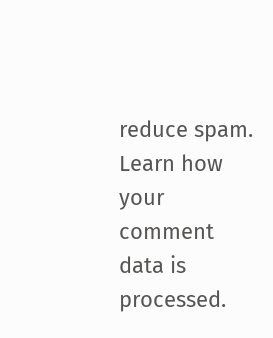reduce spam. Learn how your comment data is processed.